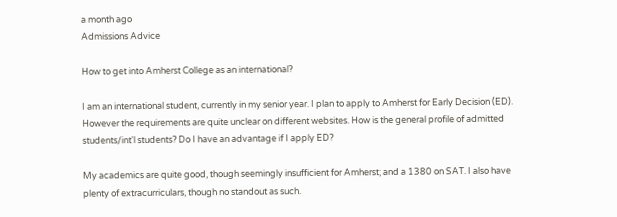a month ago
Admissions Advice

How to get into Amherst College as an international?

I am an international student, currently in my senior year. I plan to apply to Amherst for Early Decision (ED). However the requirements are quite unclear on different websites. How is the general profile of admitted students/int'l students? Do I have an advantage if I apply ED?

My academics are quite good, though seemingly insufficient for Amherst; and a 1380 on SAT. I also have plenty of extracurriculars, though no standout as such.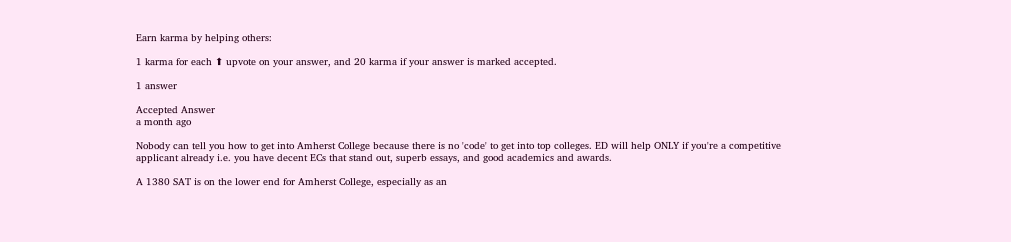Earn karma by helping others:

1 karma for each ⬆ upvote on your answer, and 20 karma if your answer is marked accepted.

1 answer

Accepted Answer
a month ago

Nobody can tell you how to get into Amherst College because there is no 'code' to get into top colleges. ED will help ONLY if you're a competitive applicant already i.e. you have decent ECs that stand out, superb essays, and good academics and awards.

A 1380 SAT is on the lower end for Amherst College, especially as an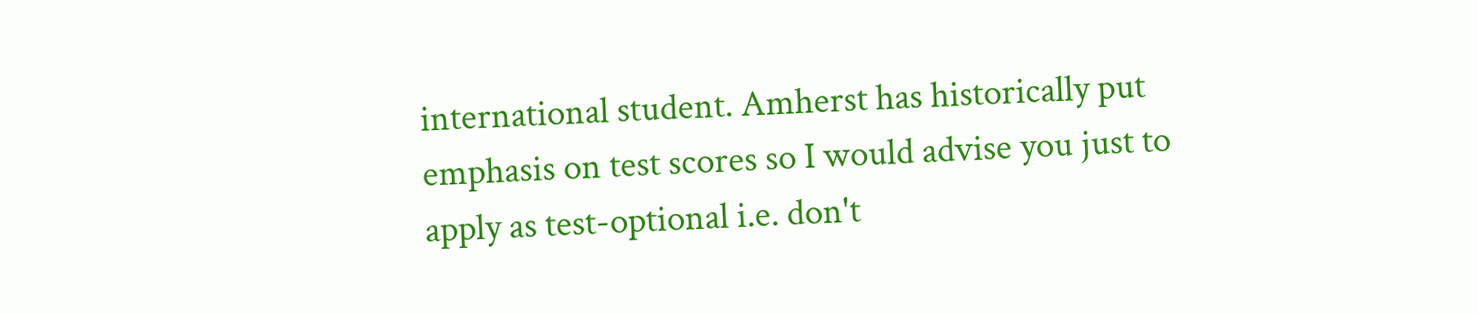international student. Amherst has historically put emphasis on test scores so I would advise you just to apply as test-optional i.e. don't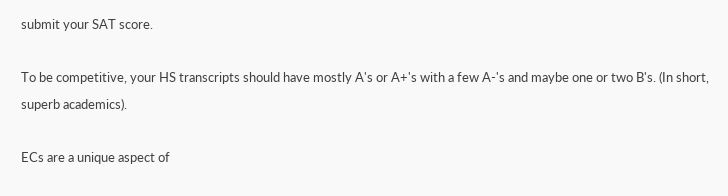submit your SAT score.

To be competitive, your HS transcripts should have mostly A's or A+'s with a few A-'s and maybe one or two B's. (In short, superb academics).

ECs are a unique aspect of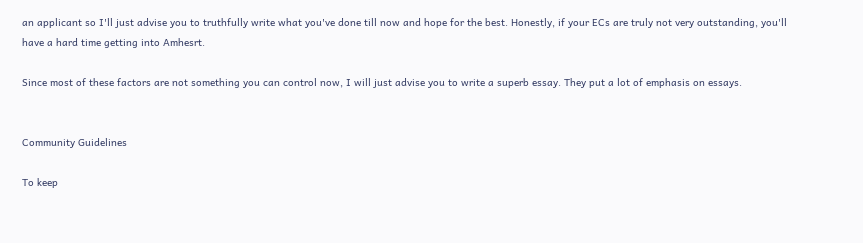an applicant so I'll just advise you to truthfully write what you've done till now and hope for the best. Honestly, if your ECs are truly not very outstanding, you'll have a hard time getting into Amhesrt.

Since most of these factors are not something you can control now, I will just advise you to write a superb essay. They put a lot of emphasis on essays.


Community Guidelines

To keep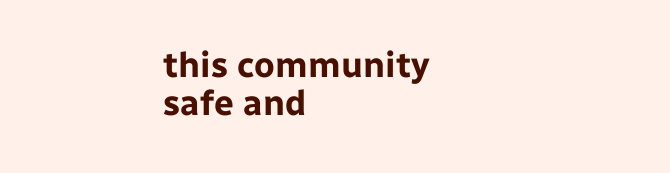this community safe and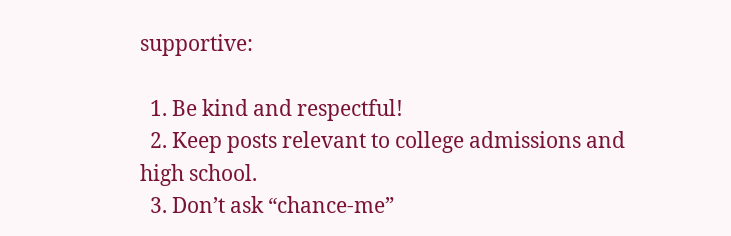supportive:

  1. Be kind and respectful!
  2. Keep posts relevant to college admissions and high school.
  3. Don’t ask “chance-me”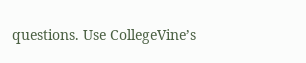questions. Use CollegeVine’s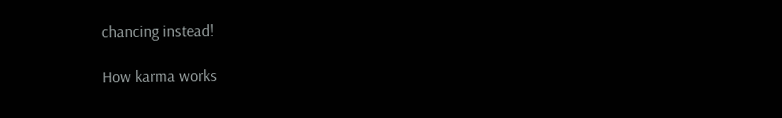chancing instead!

How karma works